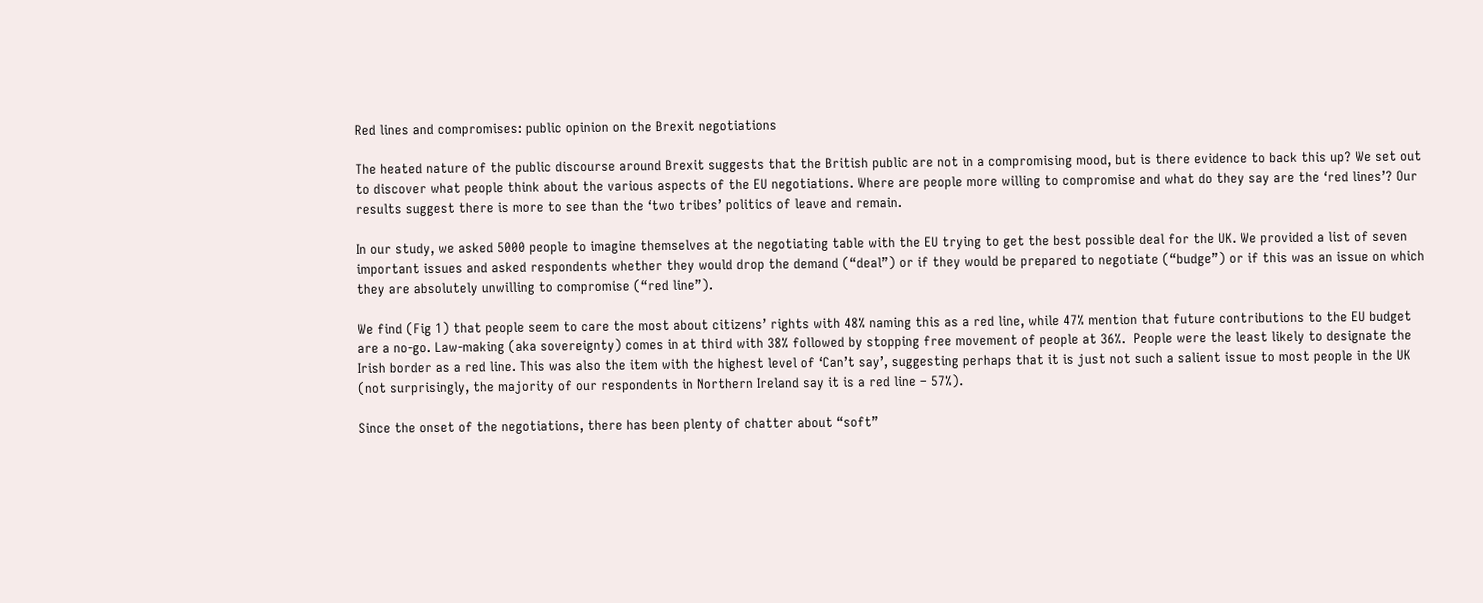Red lines and compromises: public opinion on the Brexit negotiations

The heated nature of the public discourse around Brexit suggests that the British public are not in a compromising mood, but is there evidence to back this up? We set out to discover what people think about the various aspects of the EU negotiations. Where are people more willing to compromise and what do they say are the ‘red lines’? Our results suggest there is more to see than the ‘two tribes’ politics of leave and remain.

In our study, we asked 5000 people to imagine themselves at the negotiating table with the EU trying to get the best possible deal for the UK. We provided a list of seven important issues and asked respondents whether they would drop the demand (“deal”) or if they would be prepared to negotiate (“budge”) or if this was an issue on which they are absolutely unwilling to compromise (“red line”).

We find (Fig 1) that people seem to care the most about citizens’ rights with 48% naming this as a red line, while 47% mention that future contributions to the EU budget are a no-go. Law-making (aka sovereignty) comes in at third with 38% followed by stopping free movement of people at 36%.  People were the least likely to designate the Irish border as a red line. This was also the item with the highest level of ‘Can’t say’, suggesting perhaps that it is just not such a salient issue to most people in the UK (not surprisingly, the majority of our respondents in Northern Ireland say it is a red line – 57%).

Since the onset of the negotiations, there has been plenty of chatter about “soft”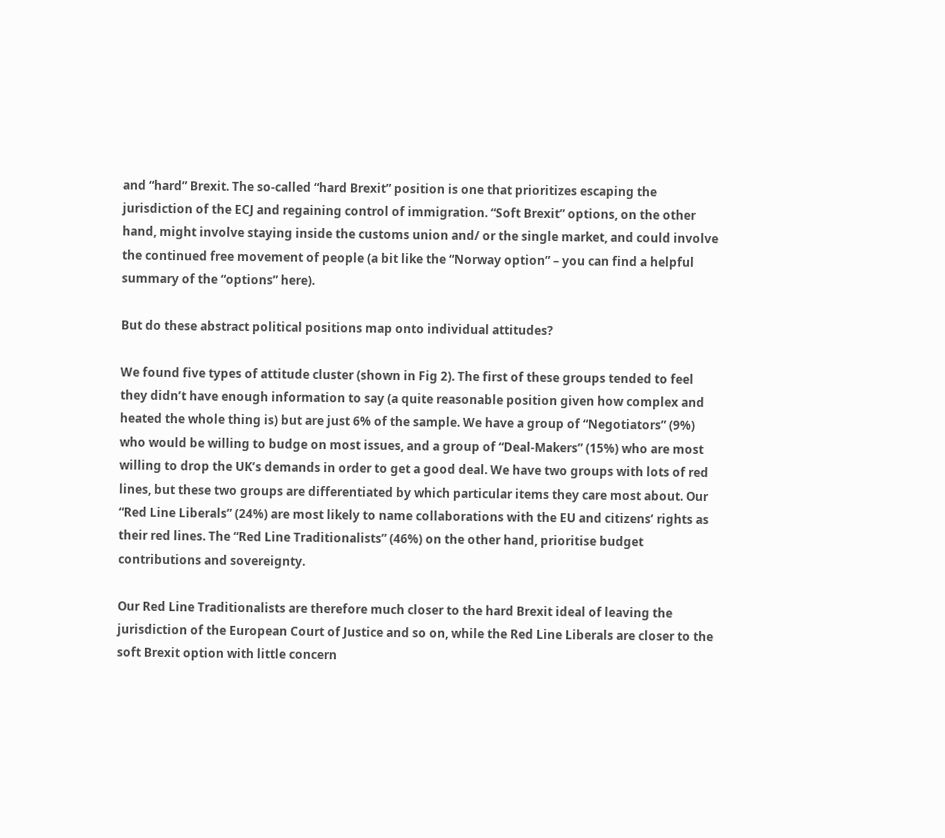and “hard” Brexit. The so-called “hard Brexit” position is one that prioritizes escaping the jurisdiction of the ECJ and regaining control of immigration. “Soft Brexit” options, on the other hand, might involve staying inside the customs union and/ or the single market, and could involve the continued free movement of people (a bit like the “Norway option” – you can find a helpful summary of the “options” here).

But do these abstract political positions map onto individual attitudes?

We found five types of attitude cluster (shown in Fig 2). The first of these groups tended to feel they didn’t have enough information to say (a quite reasonable position given how complex and heated the whole thing is) but are just 6% of the sample. We have a group of “Negotiators” (9%) who would be willing to budge on most issues, and a group of “Deal-Makers” (15%) who are most willing to drop the UK’s demands in order to get a good deal. We have two groups with lots of red lines, but these two groups are differentiated by which particular items they care most about. Our “Red Line Liberals” (24%) are most likely to name collaborations with the EU and citizens’ rights as their red lines. The “Red Line Traditionalists” (46%) on the other hand, prioritise budget contributions and sovereignty.

Our Red Line Traditionalists are therefore much closer to the hard Brexit ideal of leaving the jurisdiction of the European Court of Justice and so on, while the Red Line Liberals are closer to the soft Brexit option with little concern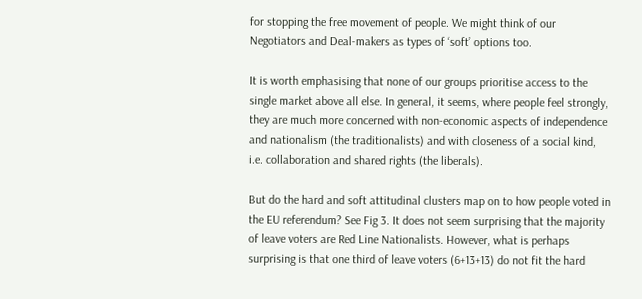for stopping the free movement of people. We might think of our Negotiators and Deal-makers as types of ‘soft’ options too.

It is worth emphasising that none of our groups prioritise access to the single market above all else. In general, it seems, where people feel strongly, they are much more concerned with non-economic aspects of independence and nationalism (the traditionalists) and with closeness of a social kind, i.e. collaboration and shared rights (the liberals).

But do the hard and soft attitudinal clusters map on to how people voted in the EU referendum? See Fig 3. It does not seem surprising that the majority of leave voters are Red Line Nationalists. However, what is perhaps surprising is that one third of leave voters (6+13+13) do not fit the hard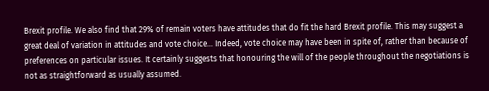Brexit profile. We also find that 29% of remain voters have attitudes that do fit the hard Brexit profile. This may suggest a great deal of variation in attitudes and vote choice… Indeed, vote choice may have been in spite of, rather than because of preferences on particular issues. It certainly suggests that honouring the will of the people throughout the negotiations is not as straightforward as usually assumed.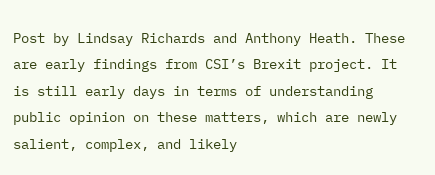Post by Lindsay Richards and Anthony Heath. These are early findings from CSI’s Brexit project. It is still early days in terms of understanding public opinion on these matters, which are newly salient, complex, and likely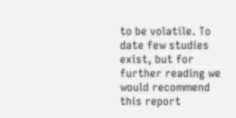to be volatile. To date few studies exist, but for further reading we would recommend this report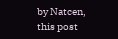by Natcen, this post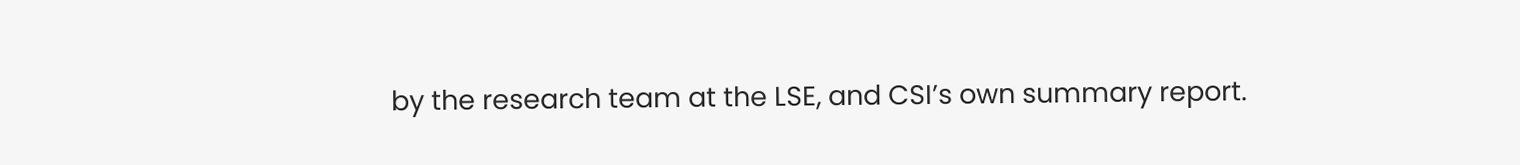by the research team at the LSE, and CSI’s own summary report.